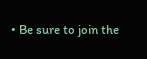• Be sure to join the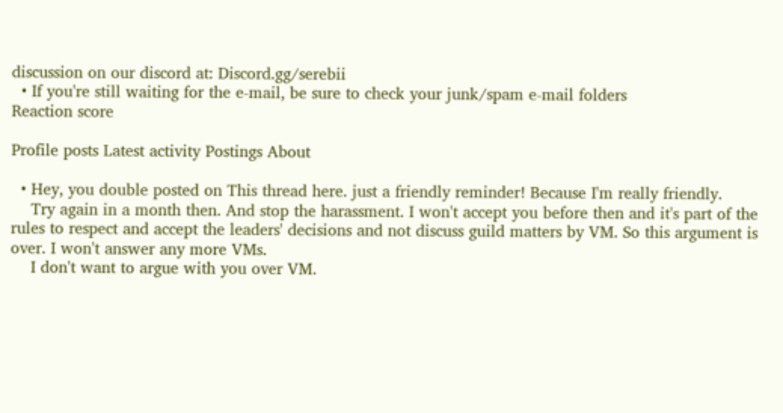discussion on our discord at: Discord.gg/serebii
  • If you're still waiting for the e-mail, be sure to check your junk/spam e-mail folders
Reaction score

Profile posts Latest activity Postings About

  • Hey, you double posted on This thread here. just a friendly reminder! Because I'm really friendly.
    Try again in a month then. And stop the harassment. I won't accept you before then and it's part of the rules to respect and accept the leaders' decisions and not discuss guild matters by VM. So this argument is over. I won't answer any more VMs.
    I don't want to argue with you over VM.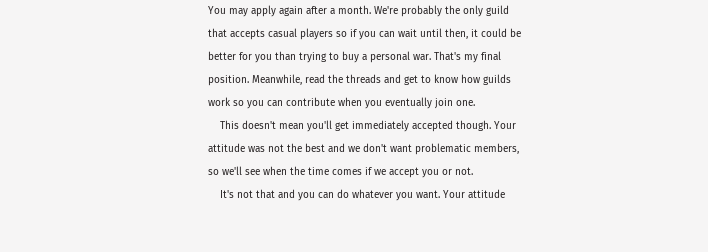You may apply again after a month. We're probably the only guild that accepts casual players so if you can wait until then, it could be better for you than trying to buy a personal war. That's my final position. Meanwhile, read the threads and get to know how guilds work so you can contribute when you eventually join one.
    This doesn't mean you'll get immediately accepted though. Your attitude was not the best and we don't want problematic members, so we'll see when the time comes if we accept you or not.
    It's not that and you can do whatever you want. Your attitude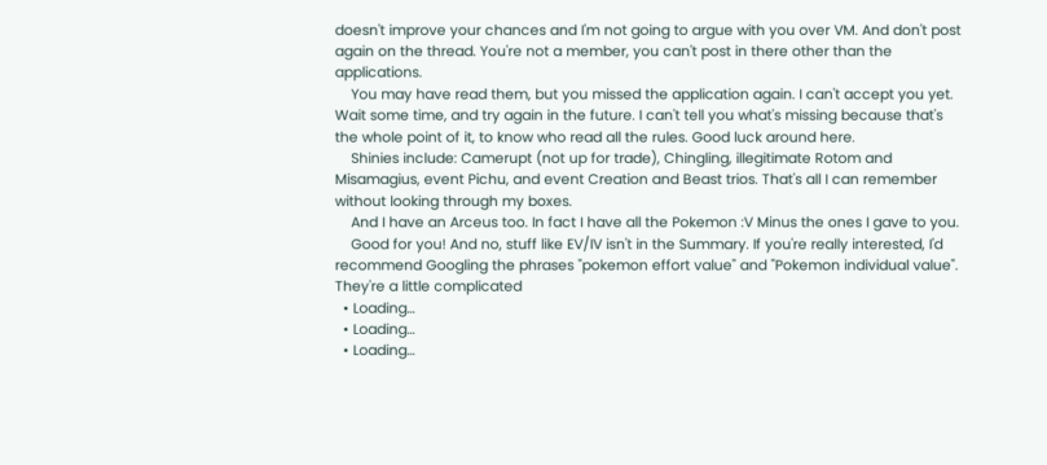doesn't improve your chances and I'm not going to argue with you over VM. And don't post again on the thread. You're not a member, you can't post in there other than the applications.
    You may have read them, but you missed the application again. I can't accept you yet. Wait some time, and try again in the future. I can't tell you what's missing because that's the whole point of it, to know who read all the rules. Good luck around here.
    Shinies include: Camerupt (not up for trade), Chingling, illegitimate Rotom and Misamagius, event Pichu, and event Creation and Beast trios. That's all I can remember without looking through my boxes.
    And I have an Arceus too. In fact I have all the Pokemon :V Minus the ones I gave to you.
    Good for you! And no, stuff like EV/IV isn't in the Summary. If you're really interested, I'd recommend Googling the phrases "pokemon effort value" and "Pokemon individual value". They're a little complicated
  • Loading…
  • Loading…
  • Loading…